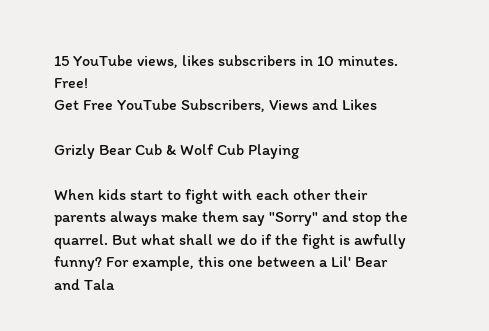15 YouTube views, likes subscribers in 10 minutes. Free!
Get Free YouTube Subscribers, Views and Likes

Grizly Bear Cub & Wolf Cub Playing

When kids start to fight with each other their parents always make them say "Sorry" and stop the quarrel. But what shall we do if the fight is awfully funny? For example, this one between a Lil' Bear and Tala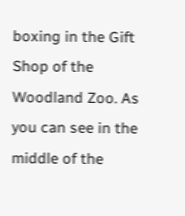boxing in the Gift Shop of the Woodland Zoo. As you can see in the middle of the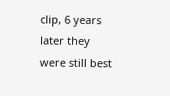clip, 6 years later they were still best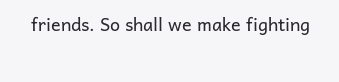friends. So shall we make fighting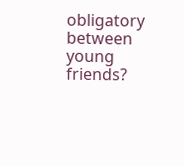obligatory between young friends?